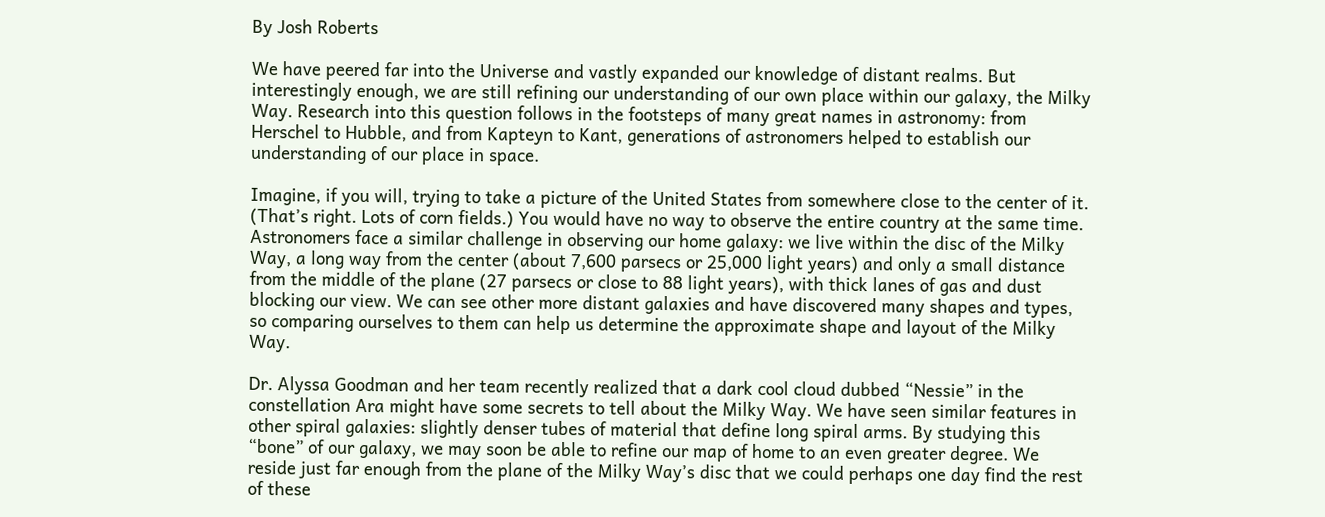By Josh Roberts

We have peered far into the Universe and vastly expanded our knowledge of distant realms. But interestingly enough, we are still refining our understanding of our own place within our galaxy, the Milky Way. Research into this question follows in the footsteps of many great names in astronomy: from Herschel to Hubble, and from Kapteyn to Kant, generations of astronomers helped to establish our understanding of our place in space.

Imagine, if you will, trying to take a picture of the United States from somewhere close to the center of it. (That’s right. Lots of corn fields.) You would have no way to observe the entire country at the same time. Astronomers face a similar challenge in observing our home galaxy: we live within the disc of the Milky Way, a long way from the center (about 7,600 parsecs or 25,000 light years) and only a small distance from the middle of the plane (27 parsecs or close to 88 light years), with thick lanes of gas and dust blocking our view. We can see other more distant galaxies and have discovered many shapes and types, so comparing ourselves to them can help us determine the approximate shape and layout of the Milky Way.

Dr. Alyssa Goodman and her team recently realized that a dark cool cloud dubbed “Nessie” in the constellation Ara might have some secrets to tell about the Milky Way. We have seen similar features in other spiral galaxies: slightly denser tubes of material that define long spiral arms. By studying this “bone” of our galaxy, we may soon be able to refine our map of home to an even greater degree. We reside just far enough from the plane of the Milky Way’s disc that we could perhaps one day find the rest of these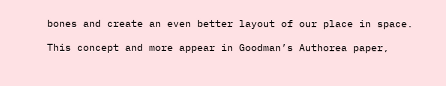bones and create an even better layout of our place in space.

This concept and more appear in Goodman’s Authorea paper,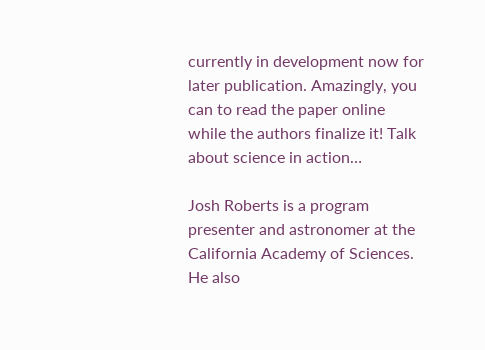currently in development now for later publication. Amazingly, you can to read the paper online while the authors finalize it! Talk about science in action…

Josh Roberts is a program presenter and astronomer at the California Academy of Sciences. He also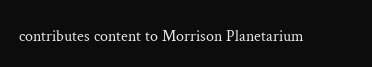contributes content to Morrison Planetarium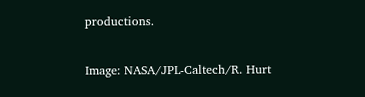productions.

Image: NASA/JPL-Caltech/R. Hurt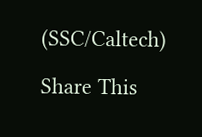(SSC/Caltech)

Share This